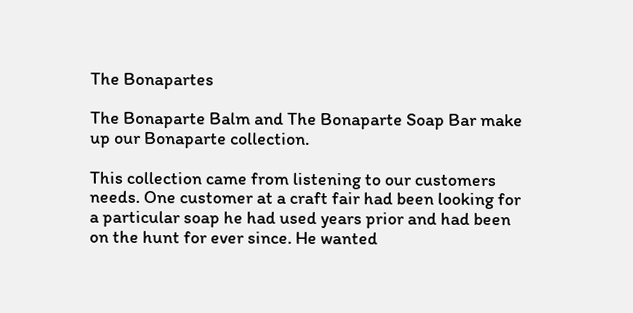The Bonapartes

The Bonaparte Balm and The Bonaparte Soap Bar make up our Bonaparte collection.

This collection came from listening to our customers needs. One customer at a craft fair had been looking for a particular soap he had used years prior and had been on the hunt for ever since. He wanted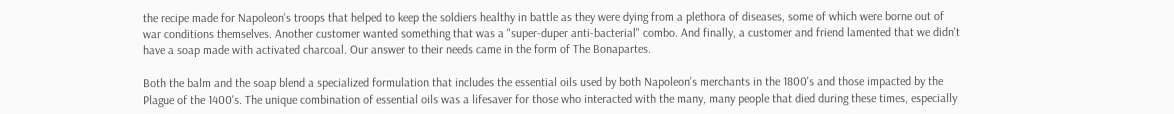the recipe made for Napoleon's troops that helped to keep the soldiers healthy in battle as they were dying from a plethora of diseases, some of which were borne out of war conditions themselves. Another customer wanted something that was a "super-duper anti-bacterial" combo. And finally, a customer and friend lamented that we didn't have a soap made with activated charcoal. Our answer to their needs came in the form of The Bonapartes.

Both the balm and the soap blend a specialized formulation that includes the essential oils used by both Napoleon's merchants in the 1800's and those impacted by the Plague of the 1400's. The unique combination of essential oils was a lifesaver for those who interacted with the many, many people that died during these times, especially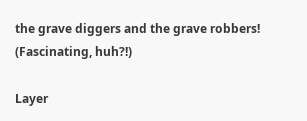the grave diggers and the grave robbers! (Fascinating, huh?!)

Layer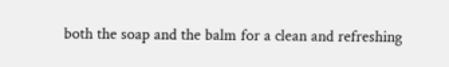both the soap and the balm for a clean and refreshing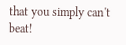that you simply can't beat!